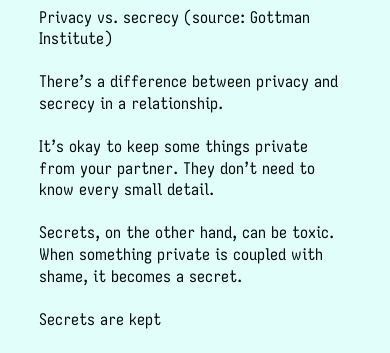Privacy vs. secrecy (source: Gottman Institute)

There’s a difference between privacy and secrecy in a relationship.

It’s okay to keep some things private from your partner. They don’t need to know every small detail.

Secrets, on the other hand, can be toxic. When something private is coupled with shame, it becomes a secret.

Secrets are kept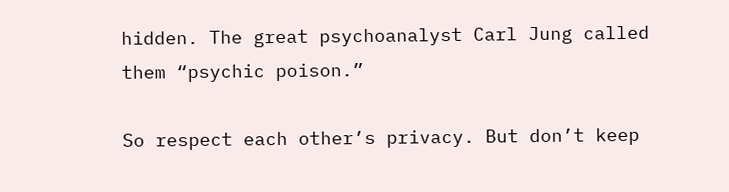hidden. The great psychoanalyst Carl Jung called them “psychic poison.”

So respect each other’s privacy. But don’t keep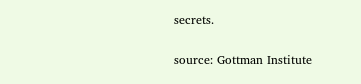secrets.

source: Gottman Institute